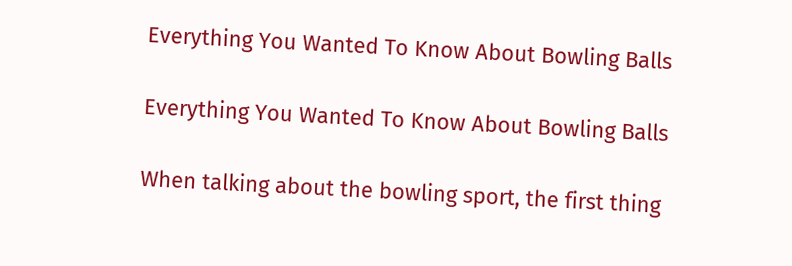Everything You Wanted To Know About Bowling Balls

Everything You Wanted To Know About Bowling Balls

When talking about the bowling sport, the first thing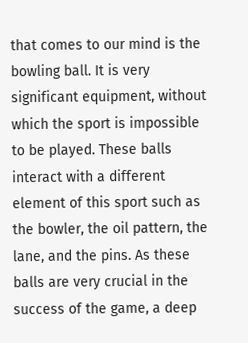that comes to our mind is the bowling ball. It is very significant equipment, without which the sport is impossible to be played. These balls interact with a different element of this sport such as the bowler, the oil pattern, the lane, and the pins. As these balls are very crucial in the success of the game, a deep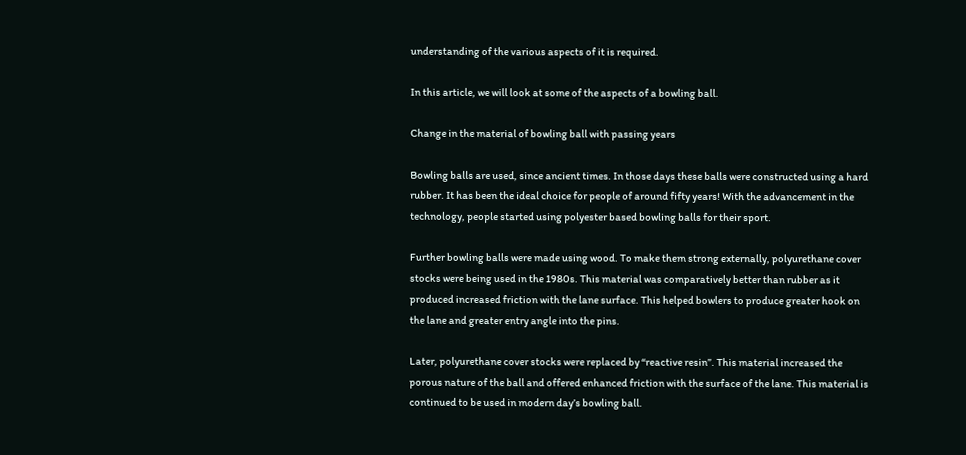understanding of the various aspects of it is required.

In this article, we will look at some of the aspects of a bowling ball.

Change in the material of bowling ball with passing years

Bowling balls are used, since ancient times. In those days these balls were constructed using a hard rubber. It has been the ideal choice for people of around fifty years! With the advancement in the technology, people started using polyester based bowling balls for their sport.

Further bowling balls were made using wood. To make them strong externally, polyurethane cover stocks were being used in the 1980s. This material was comparatively better than rubber as it produced increased friction with the lane surface. This helped bowlers to produce greater hook on the lane and greater entry angle into the pins.

Later, polyurethane cover stocks were replaced by “reactive resin”. This material increased the porous nature of the ball and offered enhanced friction with the surface of the lane. This material is continued to be used in modern day’s bowling ball.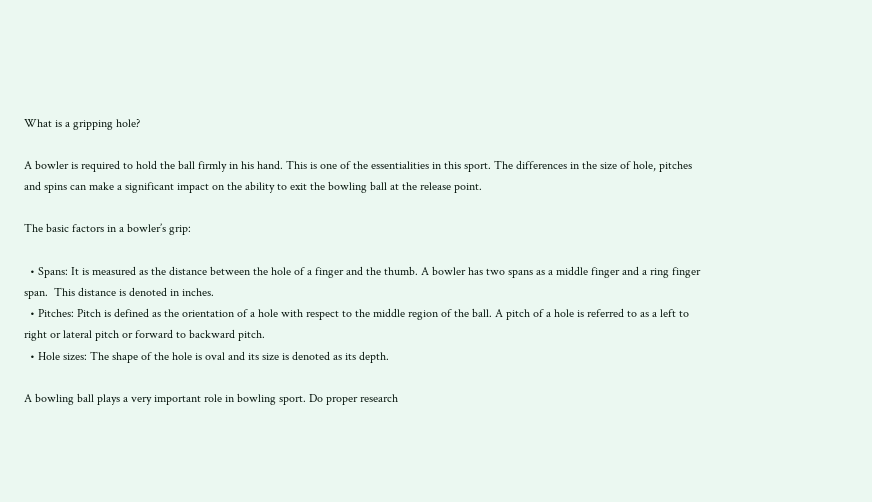What is a gripping hole?

A bowler is required to hold the ball firmly in his hand. This is one of the essentialities in this sport. The differences in the size of hole, pitches and spins can make a significant impact on the ability to exit the bowling ball at the release point.

The basic factors in a bowler’s grip:

  • Spans: It is measured as the distance between the hole of a finger and the thumb. A bowler has two spans as a middle finger and a ring finger span.  This distance is denoted in inches.
  • Pitches: Pitch is defined as the orientation of a hole with respect to the middle region of the ball. A pitch of a hole is referred to as a left to right or lateral pitch or forward to backward pitch.
  • Hole sizes: The shape of the hole is oval and its size is denoted as its depth.

A bowling ball plays a very important role in bowling sport. Do proper research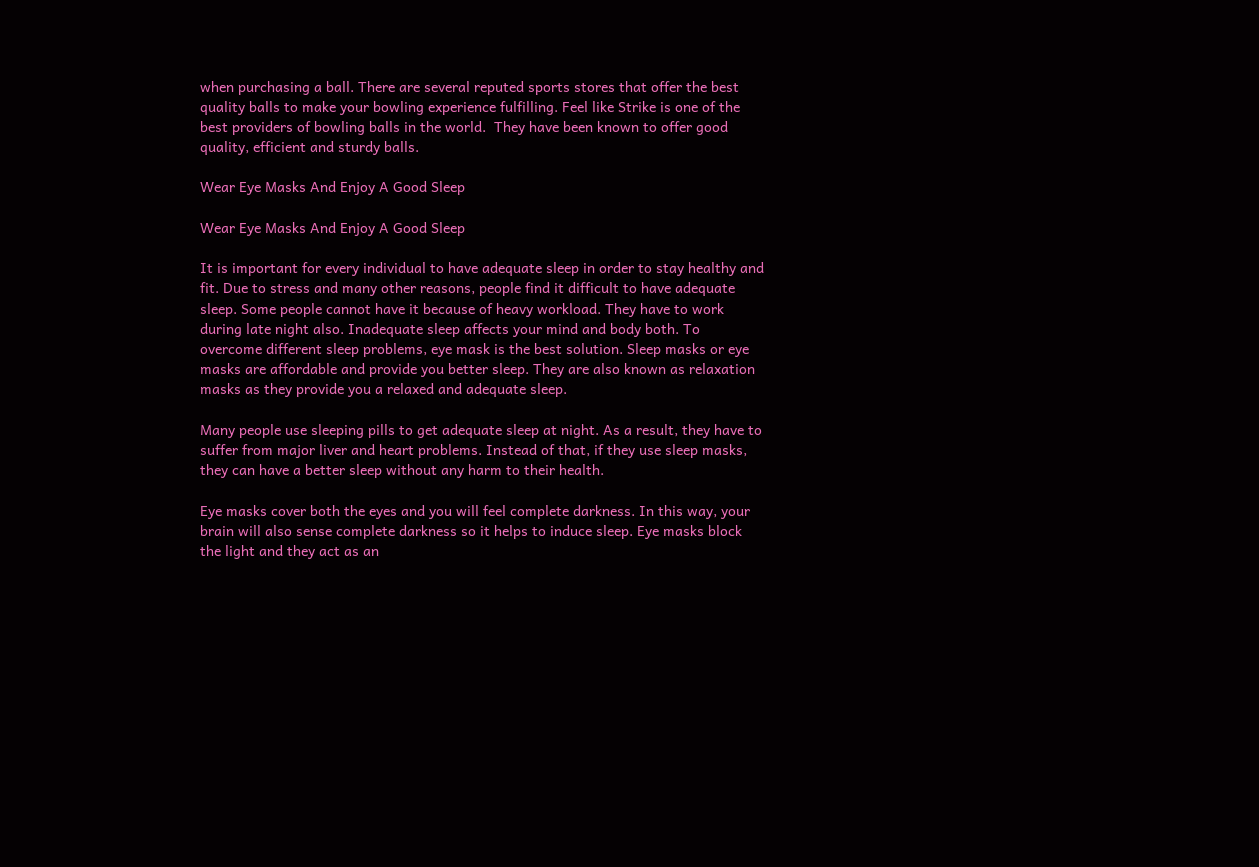when purchasing a ball. There are several reputed sports stores that offer the best quality balls to make your bowling experience fulfilling. Feel like Strike is one of the best providers of bowling balls in the world.  They have been known to offer good quality, efficient and sturdy balls.

Wear Eye Masks And Enjoy A Good Sleep

Wear Eye Masks And Enjoy A Good Sleep

It is important for every individual to have adequate sleep in order to stay healthy and fit. Due to stress and many other reasons, people find it difficult to have adequate sleep. Some people cannot have it because of heavy workload. They have to work during late night also. Inadequate sleep affects your mind and body both. To overcome different sleep problems, eye mask is the best solution. Sleep masks or eye masks are affordable and provide you better sleep. They are also known as relaxation masks as they provide you a relaxed and adequate sleep.

Many people use sleeping pills to get adequate sleep at night. As a result, they have to suffer from major liver and heart problems. Instead of that, if they use sleep masks, they can have a better sleep without any harm to their health.

Eye masks cover both the eyes and you will feel complete darkness. In this way, your brain will also sense complete darkness so it helps to induce sleep. Eye masks block the light and they act as an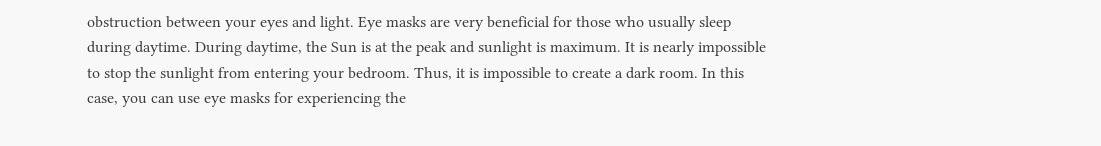obstruction between your eyes and light. Eye masks are very beneficial for those who usually sleep during daytime. During daytime, the Sun is at the peak and sunlight is maximum. It is nearly impossible to stop the sunlight from entering your bedroom. Thus, it is impossible to create a dark room. In this case, you can use eye masks for experiencing the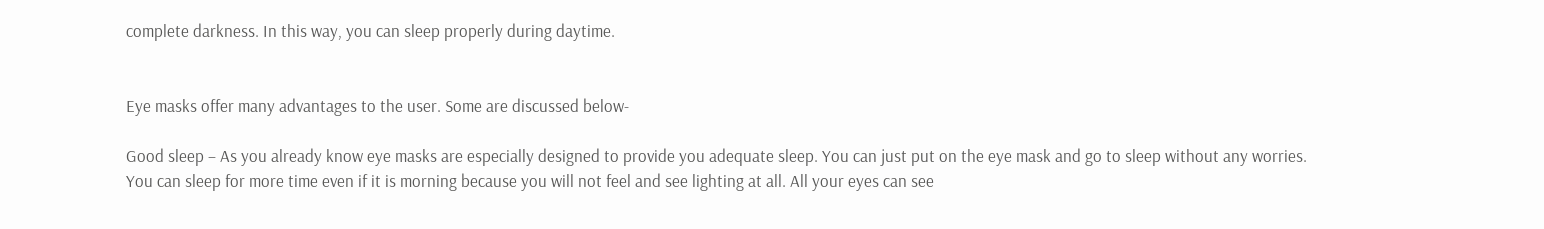complete darkness. In this way, you can sleep properly during daytime.


Eye masks offer many advantages to the user. Some are discussed below-

Good sleep – As you already know eye masks are especially designed to provide you adequate sleep. You can just put on the eye mask and go to sleep without any worries. You can sleep for more time even if it is morning because you will not feel and see lighting at all. All your eyes can see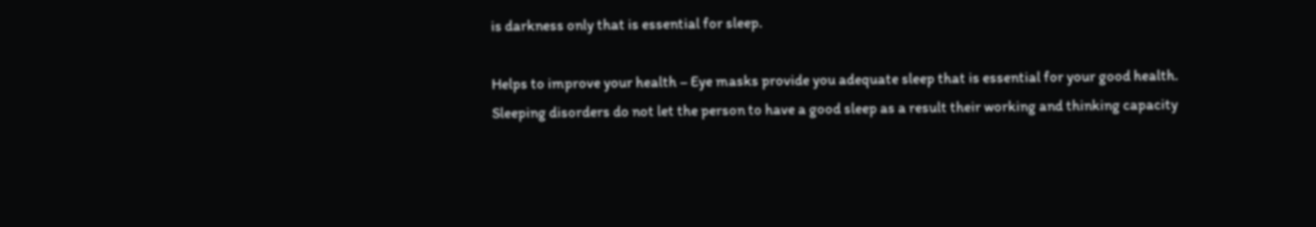is darkness only that is essential for sleep.

Helps to improve your health – Eye masks provide you adequate sleep that is essential for your good health. Sleeping disorders do not let the person to have a good sleep as a result their working and thinking capacity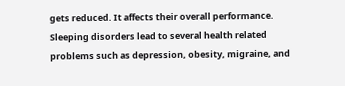gets reduced. It affects their overall performance. Sleeping disorders lead to several health related problems such as depression, obesity, migraine, and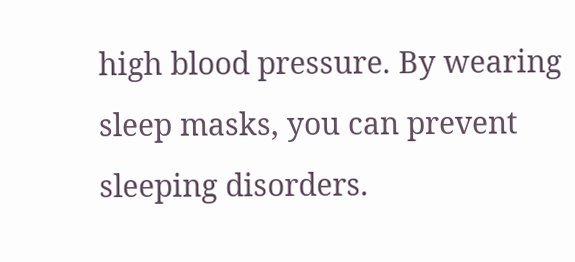high blood pressure. By wearing sleep masks, you can prevent sleeping disorders.